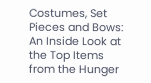Costumes, Set Pieces and Bows: An Inside Look at the Top Items from the Hunger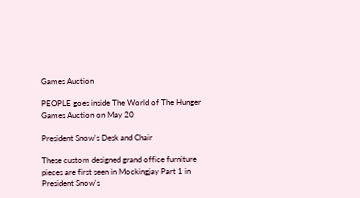Games Auction

PEOPLE goes inside The World of The Hunger Games Auction on May 20

President Snow's Desk and Chair

These custom designed grand office furniture pieces are first seen in Mockingjay Part 1 in President Snow's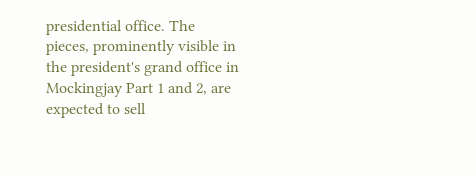presidential office. The pieces, prominently visible in the president's grand office in Mockingjay Part 1 and 2, are expected to sell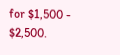for $1,500 - $2,500.